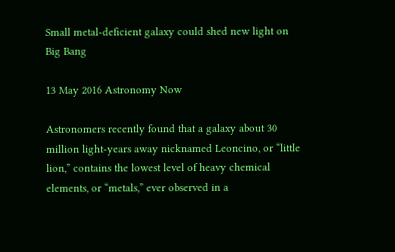Small metal-deficient galaxy could shed new light on Big Bang

13 May 2016 Astronomy Now

Astronomers recently found that a galaxy about 30 million light-years away nicknamed Leoncino, or “little lion,” contains the lowest level of heavy chemical elements, or “metals,” ever observed in a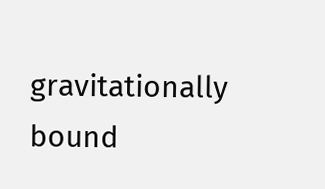gravitationally bound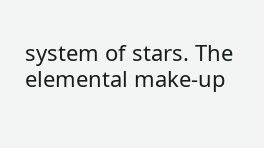system of stars. The elemental make-up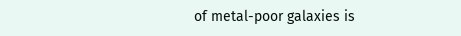of metal-poor galaxies is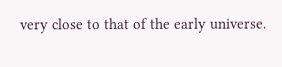very close to that of the early universe.